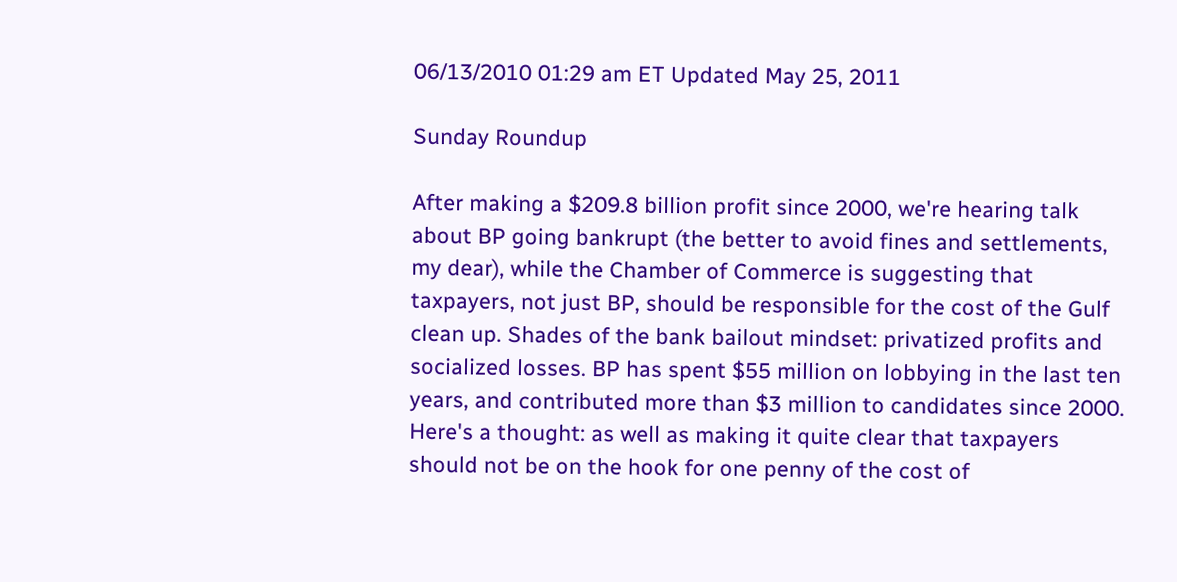06/13/2010 01:29 am ET Updated May 25, 2011

Sunday Roundup

After making a $209.8 billion profit since 2000, we're hearing talk about BP going bankrupt (the better to avoid fines and settlements, my dear), while the Chamber of Commerce is suggesting that taxpayers, not just BP, should be responsible for the cost of the Gulf clean up. Shades of the bank bailout mindset: privatized profits and socialized losses. BP has spent $55 million on lobbying in the last ten years, and contributed more than $3 million to candidates since 2000. Here's a thought: as well as making it quite clear that taxpayers should not be on the hook for one penny of the cost of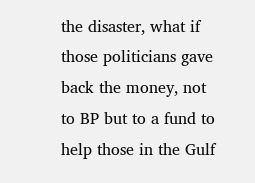the disaster, what if those politicians gave back the money, not to BP but to a fund to help those in the Gulf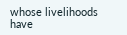whose livelihoods have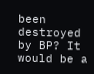been destroyed by BP? It would be a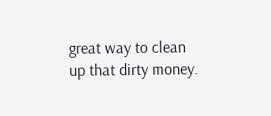great way to clean up that dirty money.